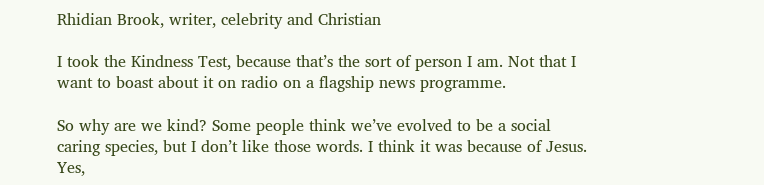Rhidian Brook, writer, celebrity and Christian

I took the Kindness Test, because that’s the sort of person I am. Not that I want to boast about it on radio on a flagship news programme.

So why are we kind? Some people think we’ve evolved to be a social caring species, but I don’t like those words. I think it was because of Jesus. Yes,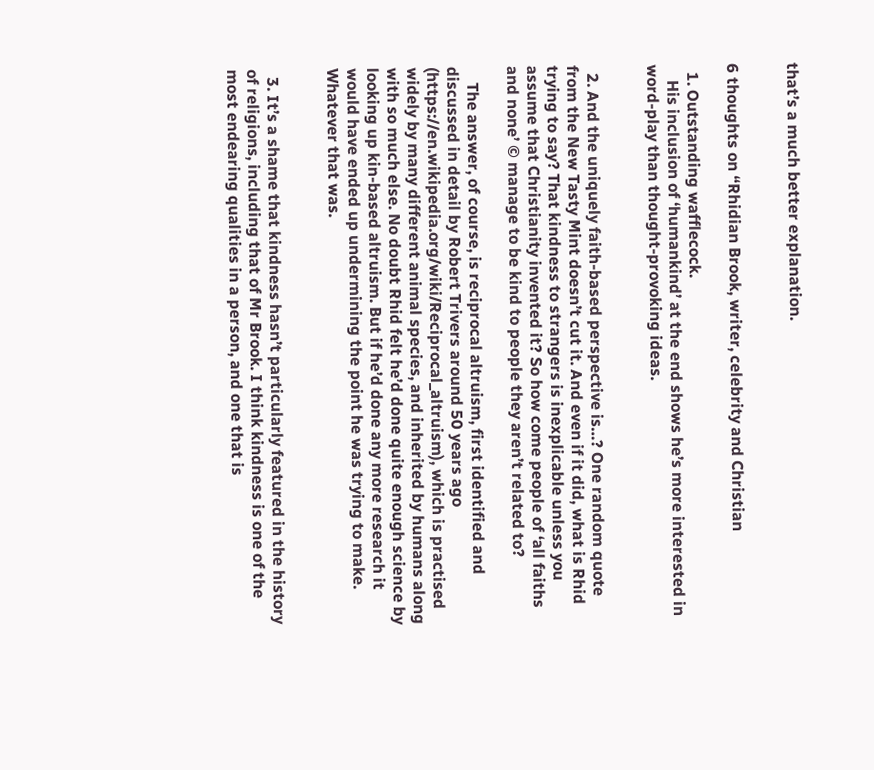that’s a much better explanation.


6 thoughts on “Rhidian Brook, writer, celebrity and Christian

  1. Outstanding wafflecock.
    His inclusion of ‘humankind’ at the end shows he’s more interested in word-play than thought-provoking ideas.


  2. And the uniquely faith-based perspective is…? One random quote from the New Tasty Mint doesn’t cut it. And even if it did, what is Rhid trying to say? That kindness to strangers is inexplicable unless you assume that Christianity invented it? So how come people of ‘all faiths and none’ © manage to be kind to people they aren’t related to?

    The answer, of course, is reciprocal altruism, first identified and discussed in detail by Robert Trivers around 50 years ago (https://en.wikipedia.org/wiki/Reciprocal_altruism), which is practised widely by many different animal species, and inherited by humans along with so much else. No doubt Rhid felt he’d done quite enough science by looking up kin-based altruism. But if he’d done any more research it would have ended up undermining the point he was trying to make. Whatever that was.


  3. It’s a shame that kindness hasn’t particularly featured in the history of religions, including that of Mr Brook. I think kindness is one of the most endearing qualities in a person, and one that is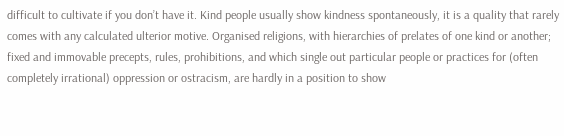difficult to cultivate if you don’t have it. Kind people usually show kindness spontaneously, it is a quality that rarely comes with any calculated ulterior motive. Organised religions, with hierarchies of prelates of one kind or another; fixed and immovable precepts, rules, prohibitions, and which single out particular people or practices for (often completely irrational) oppression or ostracism, are hardly in a position to show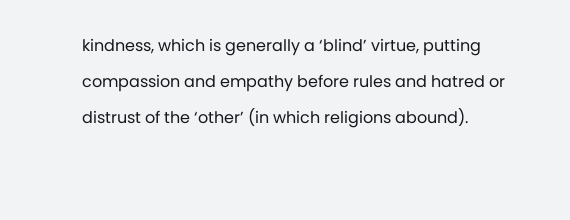kindness, which is generally a ‘blind’ virtue, putting compassion and empathy before rules and hatred or distrust of the ‘other’ (in which religions abound).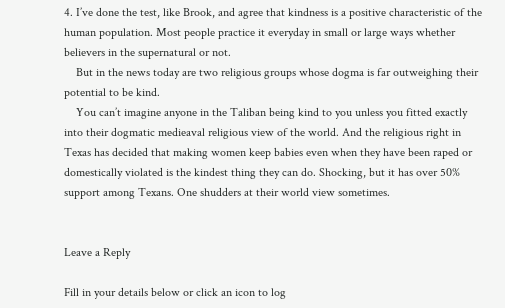4. I’ve done the test, like Brook, and agree that kindness is a positive characteristic of the human population. Most people practice it everyday in small or large ways whether believers in the supernatural or not.
    But in the news today are two religious groups whose dogma is far outweighing their potential to be kind.
    You can’t imagine anyone in the Taliban being kind to you unless you fitted exactly into their dogmatic medieaval religious view of the world. And the religious right in Texas has decided that making women keep babies even when they have been raped or domestically violated is the kindest thing they can do. Shocking, but it has over 50% support among Texans. One shudders at their world view sometimes.


Leave a Reply

Fill in your details below or click an icon to log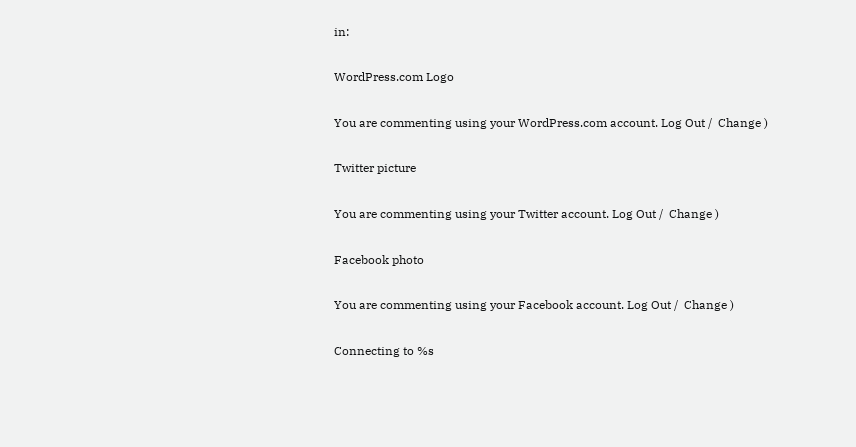in:

WordPress.com Logo

You are commenting using your WordPress.com account. Log Out /  Change )

Twitter picture

You are commenting using your Twitter account. Log Out /  Change )

Facebook photo

You are commenting using your Facebook account. Log Out /  Change )

Connecting to %s